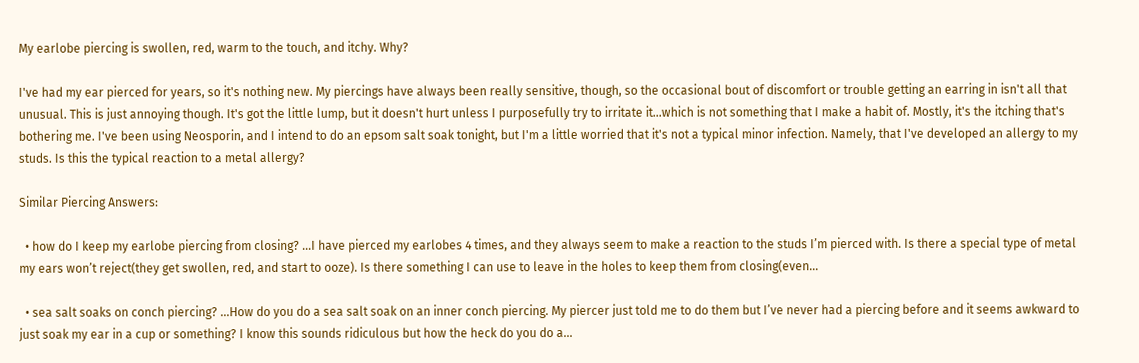My earlobe piercing is swollen, red, warm to the touch, and itchy. Why?

I've had my ear pierced for years, so it's nothing new. My piercings have always been really sensitive, though, so the occasional bout of discomfort or trouble getting an earring in isn't all that unusual. This is just annoying though. It's got the little lump, but it doesn't hurt unless I purposefully try to irritate it...which is not something that I make a habit of. Mostly, it's the itching that's bothering me. I've been using Neosporin, and I intend to do an epsom salt soak tonight, but I'm a little worried that it's not a typical minor infection. Namely, that I've developed an allergy to my studs. Is this the typical reaction to a metal allergy?

Similar Piercing Answers:

  • how do I keep my earlobe piercing from closing? ...I have pierced my earlobes 4 times, and they always seem to make a reaction to the studs I’m pierced with. Is there a special type of metal my ears won’t reject(they get swollen, red, and start to ooze). Is there something I can use to leave in the holes to keep them from closing(even...

  • sea salt soaks on conch piercing? ...How do you do a sea salt soak on an inner conch piercing. My piercer just told me to do them but I’ve never had a piercing before and it seems awkward to just soak my ear in a cup or something? I know this sounds ridiculous but how the heck do you do a...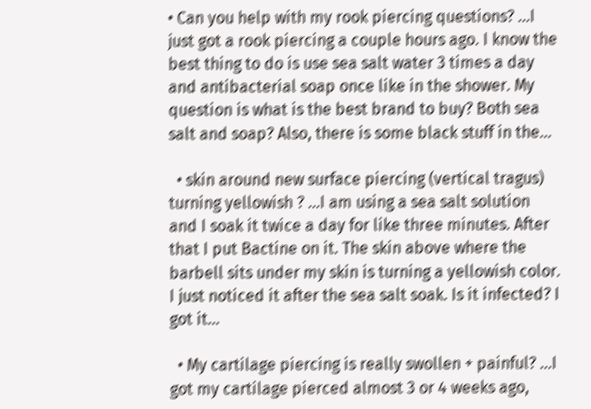• Can you help with my rook piercing questions? ...I just got a rook piercing a couple hours ago. I know the best thing to do is use sea salt water 3 times a day and antibacterial soap once like in the shower. My question is what is the best brand to buy? Both sea salt and soap? Also, there is some black stuff in the...

  • skin around new surface piercing (vertical tragus) turning yellowish ? ...I am using a sea salt solution and I soak it twice a day for like three minutes. After that I put Bactine on it. The skin above where the barbell sits under my skin is turning a yellowish color. I just noticed it after the sea salt soak. Is it infected? I got it...

  • My cartilage piercing is really swollen + painful? ...I got my cartilage pierced almost 3 or 4 weeks ago,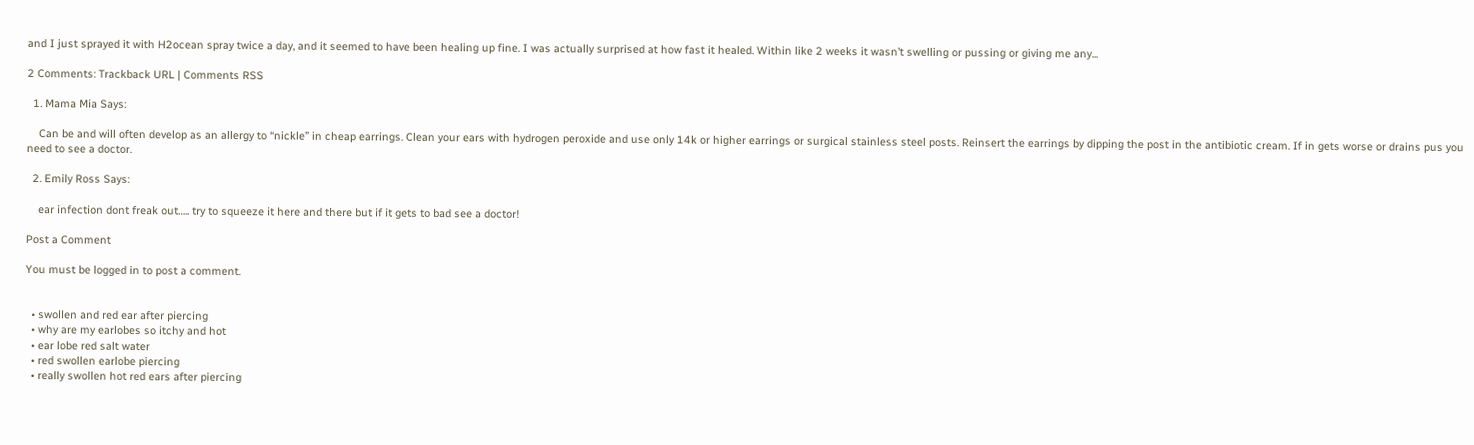and I just sprayed it with H2ocean spray twice a day, and it seemed to have been healing up fine. I was actually surprised at how fast it healed. Within like 2 weeks it wasn’t swelling or pussing or giving me any...

2 Comments: Trackback URL | Comments RSS

  1. Mama Mia Says:

    Can be and will often develop as an allergy to “nickle” in cheap earrings. Clean your ears with hydrogen peroxide and use only 14k or higher earrings or surgical stainless steel posts. Reinsert the earrings by dipping the post in the antibiotic cream. If in gets worse or drains pus you need to see a doctor.

  2. Emily Ross Says:

    ear infection dont freak out….. try to squeeze it here and there but if it gets to bad see a doctor!

Post a Comment

You must be logged in to post a comment.


  • swollen and red ear after piercing
  • why are my earlobes so itchy and hot
  • ear lobe red salt water
  • red swollen earlobe piercing
  • really swollen hot red ears after piercing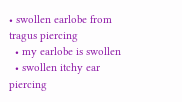• swollen earlobe from tragus piercing
  • my earlobe is swollen
  • swollen itchy ear piercing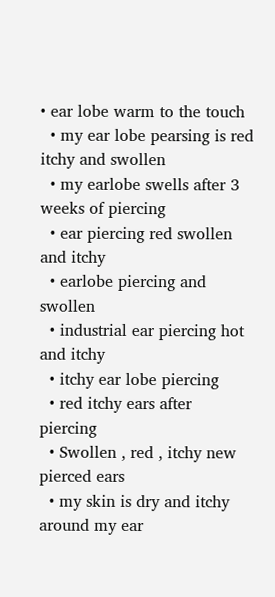• ear lobe warm to the touch
  • my ear lobe pearsing is red itchy and swollen
  • my earlobe swells after 3 weeks of piercing
  • ear piercing red swollen and itchy
  • earlobe piercing and swollen
  • industrial ear piercing hot and itchy
  • itchy ear lobe piercing
  • red itchy ears after piercing
  • Swollen , red , itchy new pierced ears
  • my skin is dry and itchy around my ear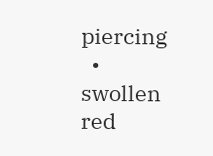piercing
  • swollen red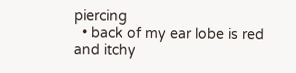piercing
  • back of my ear lobe is red and itchy